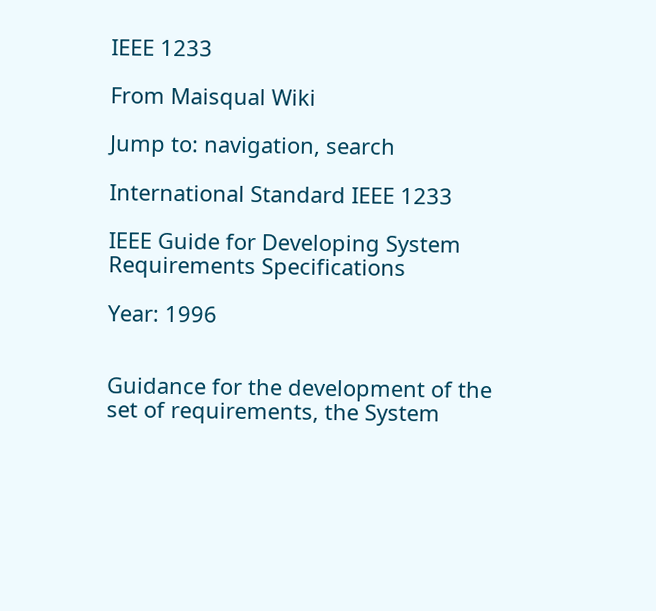IEEE 1233

From Maisqual Wiki

Jump to: navigation, search

International Standard IEEE 1233

IEEE Guide for Developing System Requirements Specifications

Year: 1996


Guidance for the development of the set of requirements, the System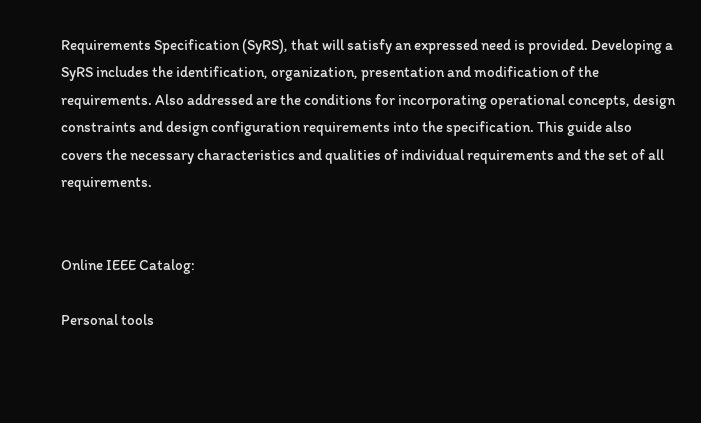Requirements Specification (SyRS), that will satisfy an expressed need is provided. Developing a SyRS includes the identification, organization, presentation and modification of the requirements. Also addressed are the conditions for incorporating operational concepts, design constraints and design configuration requirements into the specification. This guide also covers the necessary characteristics and qualities of individual requirements and the set of all requirements.


Online IEEE Catalog:

Personal tools